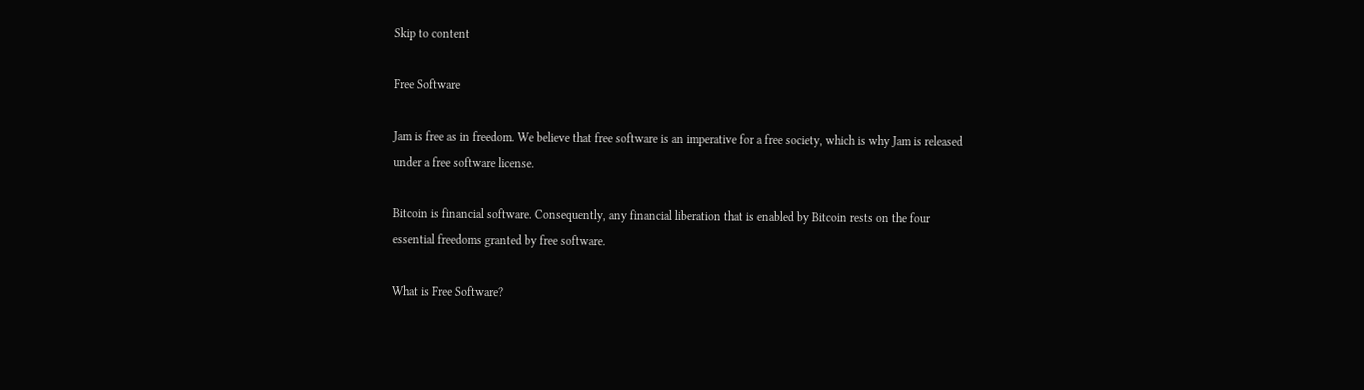Skip to content

Free Software

Jam is free as in freedom. We believe that free software is an imperative for a free society, which is why Jam is released under a free software license.

Bitcoin is financial software. Consequently, any financial liberation that is enabled by Bitcoin rests on the four essential freedoms granted by free software.

What is Free Software?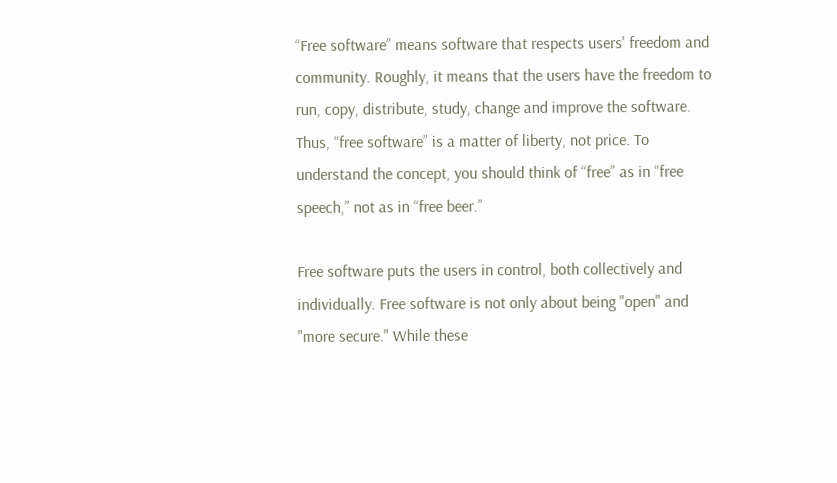“Free software” means software that respects users' freedom and community. Roughly, it means that the users have the freedom to run, copy, distribute, study, change and improve the software. Thus, “free software” is a matter of liberty, not price. To understand the concept, you should think of “free” as in “free speech,” not as in “free beer.”

Free software puts the users in control, both collectively and individually. Free software is not only about being "open" and "more secure." While these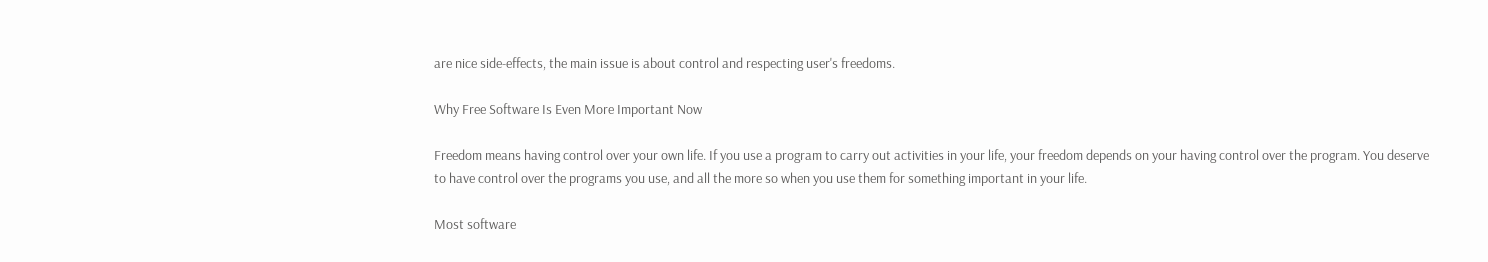are nice side-effects, the main issue is about control and respecting user's freedoms.

Why Free Software Is Even More Important Now

Freedom means having control over your own life. If you use a program to carry out activities in your life, your freedom depends on your having control over the program. You deserve to have control over the programs you use, and all the more so when you use them for something important in your life.

Most software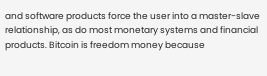and software products force the user into a master-slave relationship, as do most monetary systems and financial products. Bitcoin is freedom money because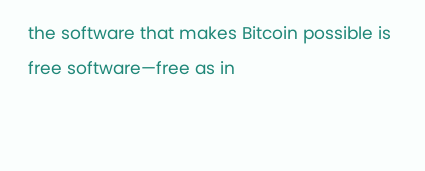the software that makes Bitcoin possible is free software—free as in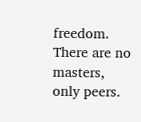freedom. There are no masters, only peers.